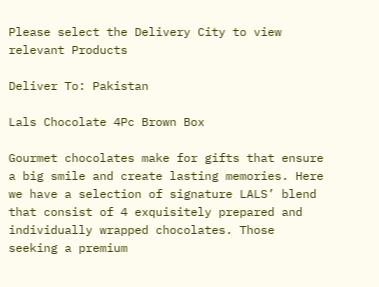Please select the Delivery City to view relevant Products

Deliver To: Pakistan

Lals Chocolate 4Pc Brown Box

Gourmet chocolates make for gifts that ensure a big smile and create lasting memories. Here we have a selection of signature LALS’ blend that consist of 4 exquisitely prepared and individually wrapped chocolates. Those seeking a premium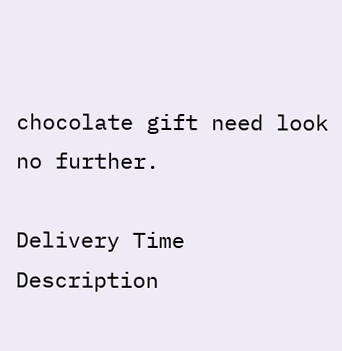chocolate gift need look no further.

Delivery Time
Description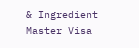& Ingredient
Master Visa